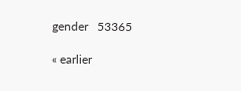gender   53365

« earlier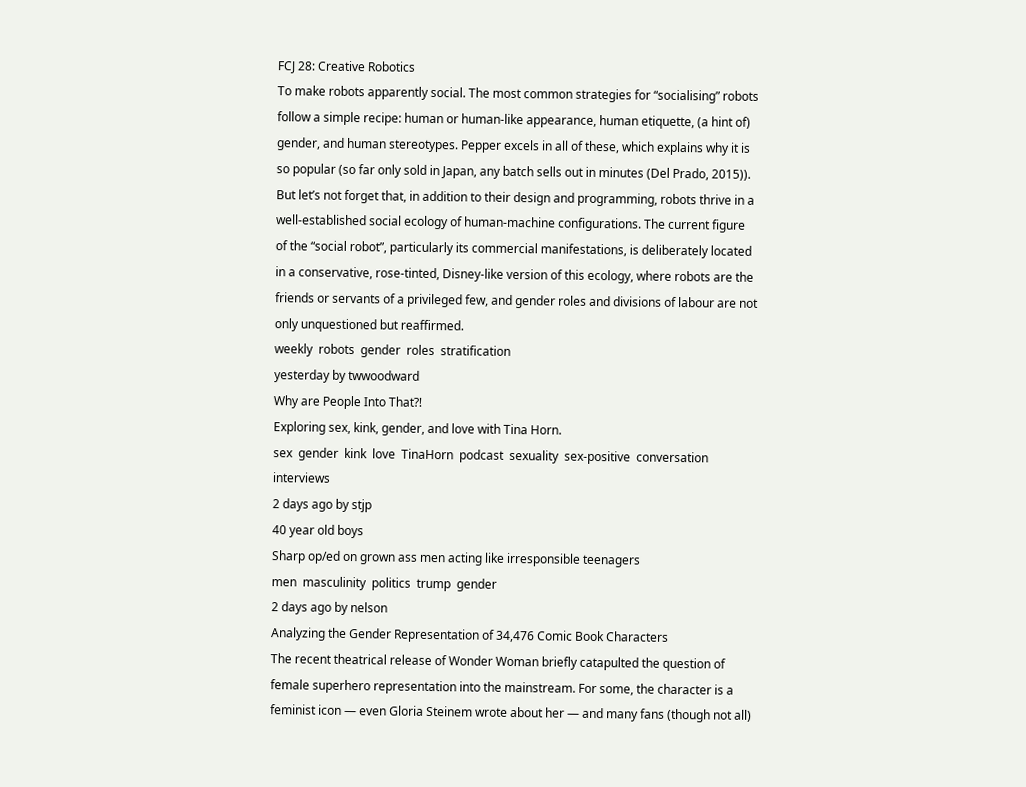FCJ 28: Creative Robotics
To make robots apparently social. The most common strategies for “socialising” robots follow a simple recipe: human or human-like appearance, human etiquette, (a hint of) gender, and human stereotypes. Pepper excels in all of these, which explains why it is so popular (so far only sold in Japan, any batch sells out in minutes (Del Prado, 2015)). But let’s not forget that, in addition to their design and programming, robots thrive in a well-established social ecology of human-machine configurations. The current figure of the “social robot”, particularly its commercial manifestations, is deliberately located in a conservative, rose-tinted, Disney-like version of this ecology, where robots are the friends or servants of a privileged few, and gender roles and divisions of labour are not only unquestioned but reaffirmed.
weekly  robots  gender  roles  stratification
yesterday by twwoodward
Why are People Into That?!
Exploring sex, kink, gender, and love with Tina Horn.
sex  gender  kink  love  TinaHorn  podcast  sexuality  sex-positive  conversation  interviews
2 days ago by stjp
40 year old boys
Sharp op/ed on grown ass men acting like irresponsible teenagers
men  masculinity  politics  trump  gender
2 days ago by nelson
Analyzing the Gender Representation of 34,476 Comic Book Characters
The recent theatrical release of Wonder Woman briefly catapulted the question of female superhero representation into the mainstream. For some, the character is a feminist icon — even Gloria Steinem wrote about her — and many fans (though not all)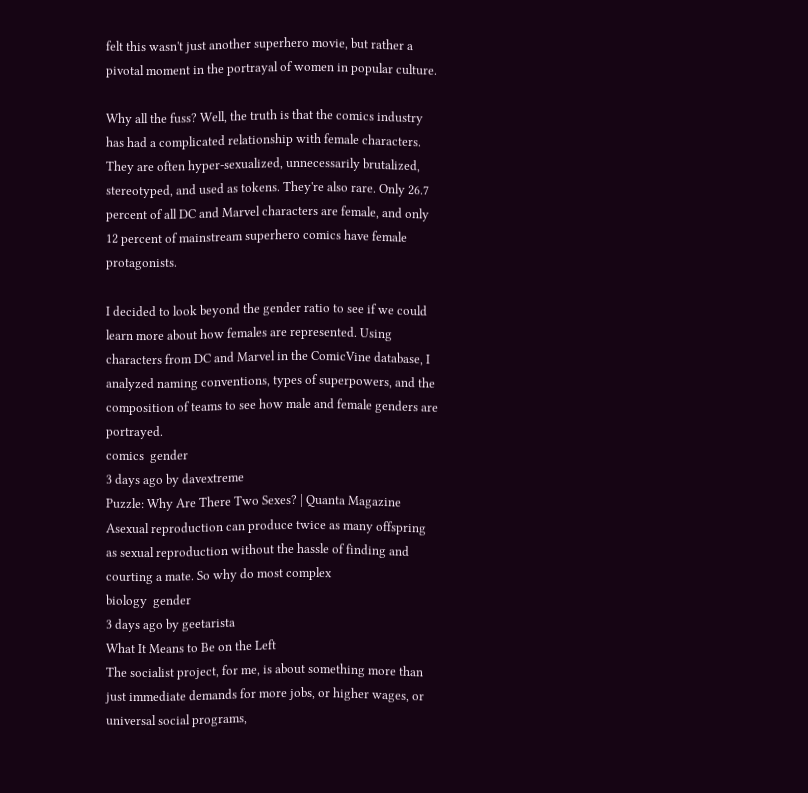felt this wasn't just another superhero movie, but rather a pivotal moment in the portrayal of women in popular culture.

Why all the fuss? Well, the truth is that the comics industry has had a complicated relationship with female characters. They are often hyper-sexualized, unnecessarily brutalized, stereotyped, and used as tokens. They're also rare. Only 26.7 percent of all DC and Marvel characters are female, and only 12 percent of mainstream superhero comics have female protagonists.

I decided to look beyond the gender ratio to see if we could learn more about how females are represented. Using characters from DC and Marvel in the ComicVine database, I analyzed naming conventions, types of superpowers, and the composition of teams to see how male and female genders are portrayed.
comics  gender
3 days ago by davextreme
Puzzle: Why Are There Two Sexes? | Quanta Magazine
Asexual reproduction can produce twice as many offspring as sexual reproduction without the hassle of finding and courting a mate. So why do most complex
biology  gender
3 days ago by geetarista
What It Means to Be on the Left
The socialist project, for me, is about something more than just immediate demands for more jobs, or higher wages, or universal social programs,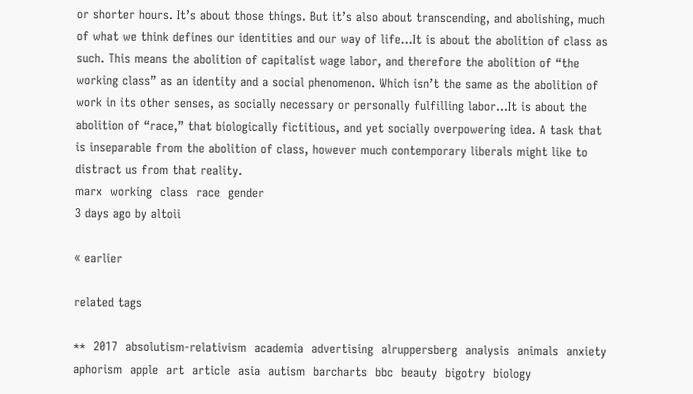or shorter hours. It’s about those things. But it’s also about transcending, and abolishing, much of what we think defines our identities and our way of life...It is about the abolition of class as such. This means the abolition of capitalist wage labor, and therefore the abolition of “the working class” as an identity and a social phenomenon. Which isn’t the same as the abolition of work in its other senses, as socially necessary or personally fulfilling labor...It is about the abolition of “race,” that biologically fictitious, and yet socially overpowering idea. A task that is inseparable from the abolition of class, however much contemporary liberals might like to distract us from that reality.
marx  working  class  race  gender
3 days ago by altoii

« earlier

related tags

**  2017  absolutism-relativism  academia  advertising  alruppersberg  analysis  animals  anxiety  aphorism  apple  art  article  asia  autism  barcharts  bbc  beauty  bigotry  biology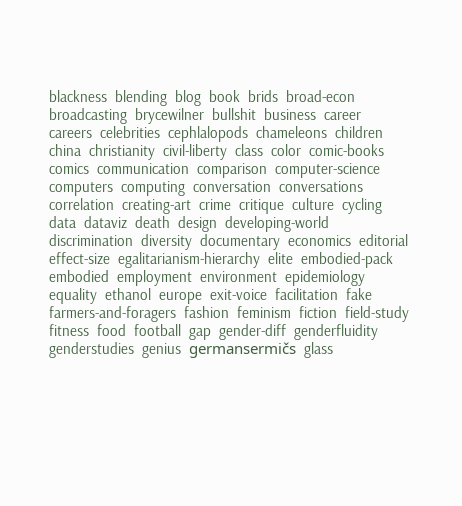blackness  blending  blog  book  brids  broad-econ  broadcasting  brycewilner  bullshit  business  career  careers  celebrities  cephlalopods  chameleons  children  china  christianity  civil-liberty  class  color  comic-books  comics  communication  comparison  computer-science  computers  computing  conversation  conversations  correlation  creating-art  crime  critique  culture  cycling  data  dataviz  death  design  developing-world  discrimination  diversity  documentary  economics  editorial  effect-size  egalitarianism-hierarchy  elite  embodied-pack  embodied  employment  environment  epidemiology  equality  ethanol  europe  exit-voice  facilitation  fake  farmers-and-foragers  fashion  feminism  fiction  field-study  fitness  food  football  gap  gender-diff  genderfluidity  genderstudies  genius  germansermičs  glass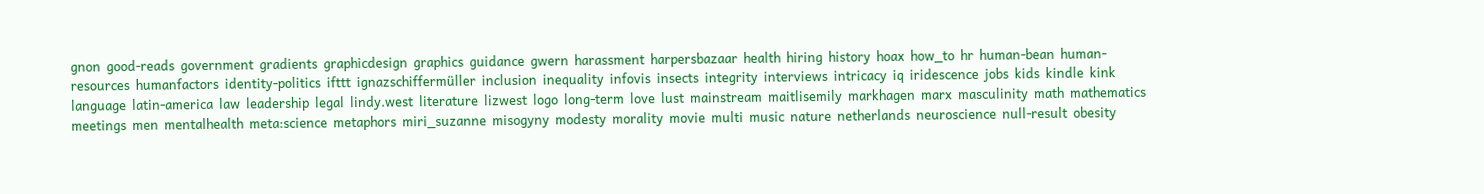gnon  good-reads  government  gradients  graphicdesign  graphics  guidance  gwern  harassment  harpersbazaar  health  hiring  history  hoax  how_to  hr  human-bean  human-resources  humanfactors  identity-politics  ifttt  ignazschiffermüller  inclusion  inequality  infovis  insects  integrity  interviews  intricacy  iq  iridescence  jobs  kids  kindle  kink  language  latin-america  law  leadership  legal  lindy.west  literature  lizwest  logo  long-term  love  lust  mainstream  maitlisemily  markhagen  marx  masculinity  math  mathematics  meetings  men  mentalhealth  meta:science  metaphors  miri_suzanne  misogyny  modesty  morality  movie  multi  music  nature  netherlands  neuroscience  null-result  obesity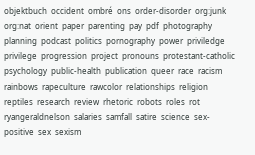objektbuch  occident  ombré  ons  order-disorder  org:junk  org:nat  orient  paper  parenting  pay  pdf  photography  planning  podcast  politics  pornography  power  priviledge  privilege  progression  project  pronouns  protestant-catholic  psychology  public-health  publication  queer  race  racism  rainbows  rapeculture  rawcolor  relationships  religion  reptiles  research  review  rhetoric  robots  roles  rot  ryangeraldnelson  salaries  samfall  satire  science  sex-positive  sex  sexism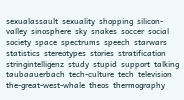sexualassault  sexuality  shopping  silicon-valley  sinosphere  sky  snakes  soccer  social  society  space  spectrums  speech  starwars  statistics  stereotypes  stories  stratification  stringintelligenz  study  stupid  support  talking  taubaauerbach  tech-culture  tech  television  the-great-west-whale  theos  thermography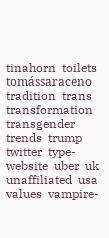tinahorn  toilets  tomássaraceno  tradition  trans  transformation  transgender  trends  trump  twitter  type-website  uber  uk  unaffiliated  usa  values  vampire-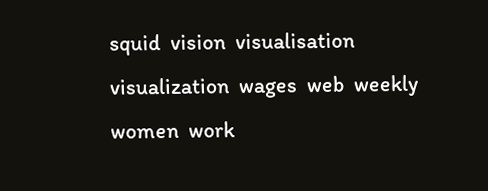squid  vision  visualisation  visualization  wages  web  weekly  women  work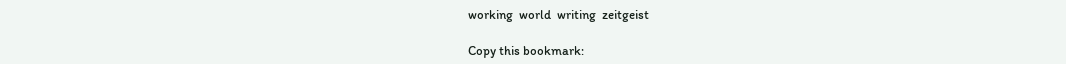working  world  writing  zeitgeist

Copy this bookmark: